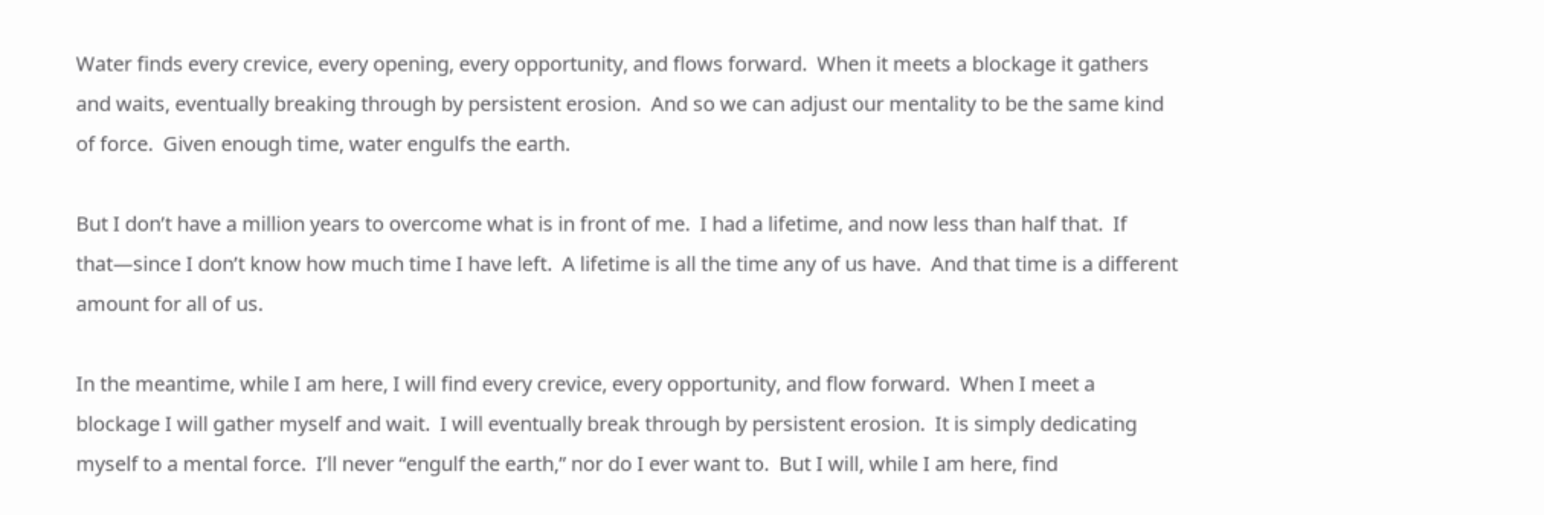Water finds every crevice, every opening, every opportunity, and flows forward.  When it meets a blockage it gathers and waits, eventually breaking through by persistent erosion.  And so we can adjust our mentality to be the same kind of force.  Given enough time, water engulfs the earth.

But I don’t have a million years to overcome what is in front of me.  I had a lifetime, and now less than half that.  If that—since I don’t know how much time I have left.  A lifetime is all the time any of us have.  And that time is a different amount for all of us.

In the meantime, while I am here, I will find every crevice, every opportunity, and flow forward.  When I meet a blockage I will gather myself and wait.  I will eventually break through by persistent erosion.  It is simply dedicating myself to a mental force.  I’ll never “engulf the earth,” nor do I ever want to.  But I will, while I am here, find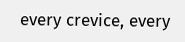every crevice, every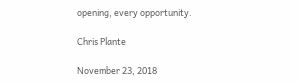opening, every opportunity.

Chris Plante

November 23, 2018